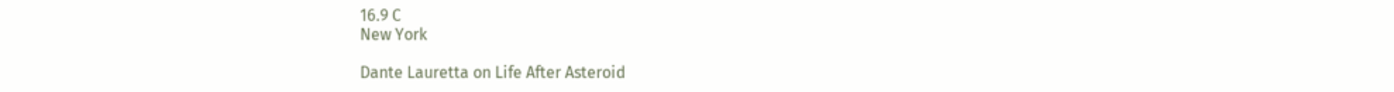16.9 C
New York

Dante Lauretta on Life After Asteroid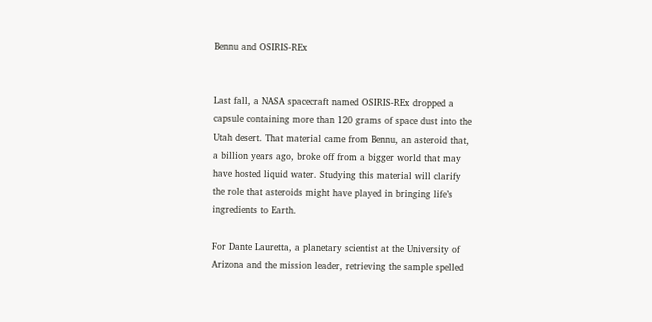Bennu and OSIRIS-REx


Last fall, a NASA spacecraft named OSIRIS-REx dropped a capsule containing more than 120 grams of space dust into the Utah desert. That material came from Bennu, an asteroid that, a billion years ago, broke off from a bigger world that may have hosted liquid water. Studying this material will clarify the role that asteroids might have played in bringing life’s ingredients to Earth.

For Dante Lauretta, a planetary scientist at the University of Arizona and the mission leader, retrieving the sample spelled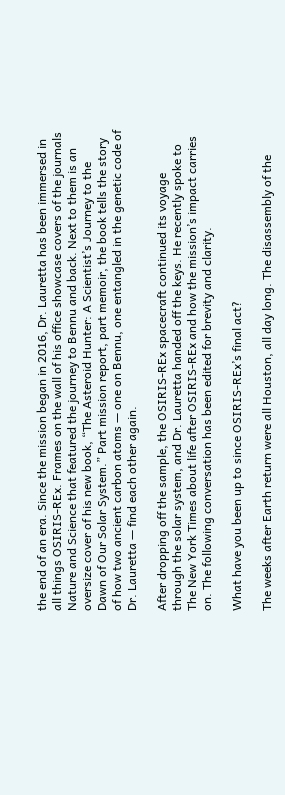the end of an era. Since the mission began in 2016, Dr. Lauretta has been immersed in all things OSIRIS-REx. Frames on the wall of his office showcase covers of the journals Nature and Science that featured the journey to Bennu and back. Next to them is an oversize cover of his new book, “The Asteroid Hunter: A Scientist’s Journey to the Dawn of Our Solar System.” Part mission report, part memoir, the book tells the story of how two ancient carbon atoms — one on Bennu, one entangled in the genetic code of Dr. Lauretta — find each other again.

After dropping off the sample, the OSIRIS-REx spacecraft continued its voyage through the solar system, and Dr. Lauretta handed off the keys. He recently spoke to The New York Times about life after OSIRIS-REx and how the mission’s impact carries on. The following conversation has been edited for brevity and clarity.

What have you been up to since OSIRIS-REx’s final act?

The weeks after Earth return were all Houston, all day long. The disassembly of the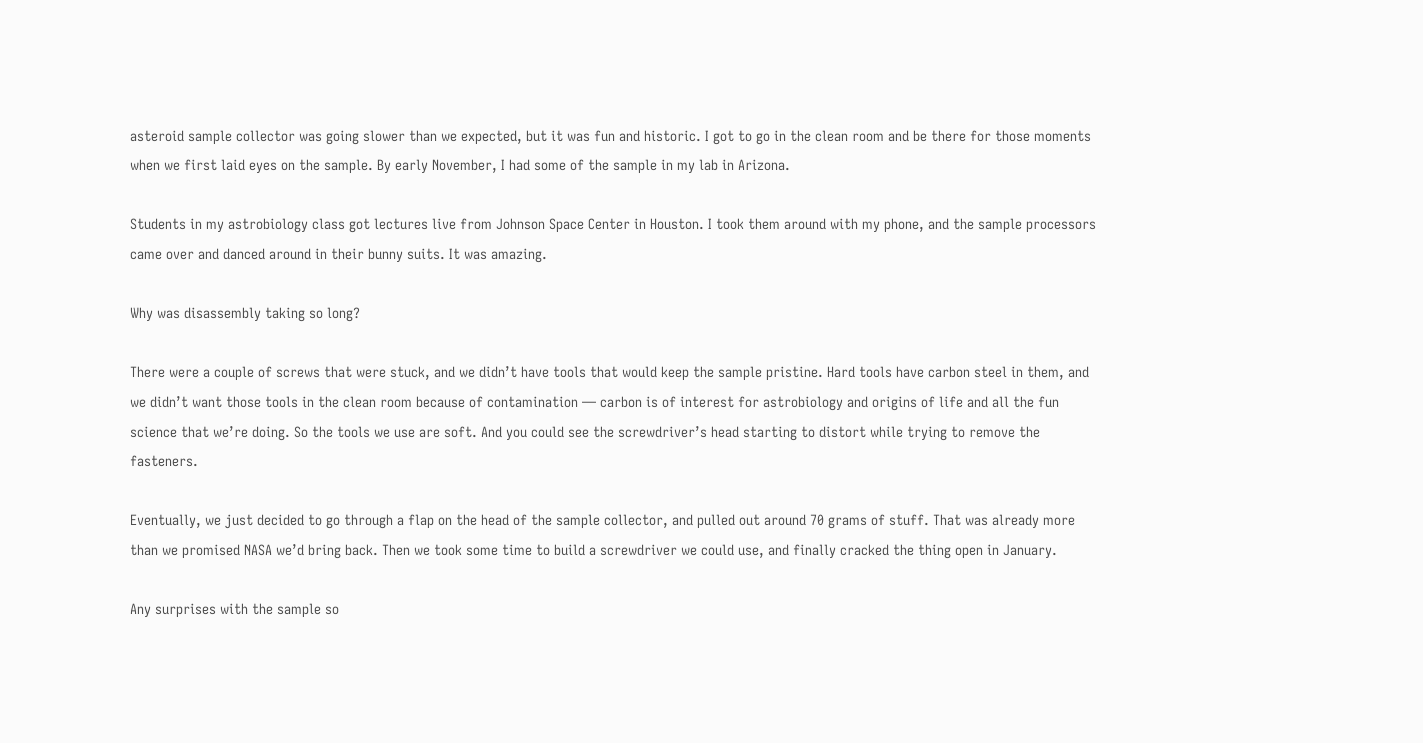asteroid sample collector was going slower than we expected, but it was fun and historic. I got to go in the clean room and be there for those moments when we first laid eyes on the sample. By early November, I had some of the sample in my lab in Arizona.

Students in my astrobiology class got lectures live from Johnson Space Center in Houston. I took them around with my phone, and the sample processors came over and danced around in their bunny suits. It was amazing.

Why was disassembly taking so long?

There were a couple of screws that were stuck, and we didn’t have tools that would keep the sample pristine. Hard tools have carbon steel in them, and we didn’t want those tools in the clean room because of contamination — carbon is of interest for astrobiology and origins of life and all the fun science that we’re doing. So the tools we use are soft. And you could see the screwdriver’s head starting to distort while trying to remove the fasteners.

Eventually, we just decided to go through a flap on the head of the sample collector, and pulled out around 70 grams of stuff. That was already more than we promised NASA we’d bring back. Then we took some time to build a screwdriver we could use, and finally cracked the thing open in January.

Any surprises with the sample so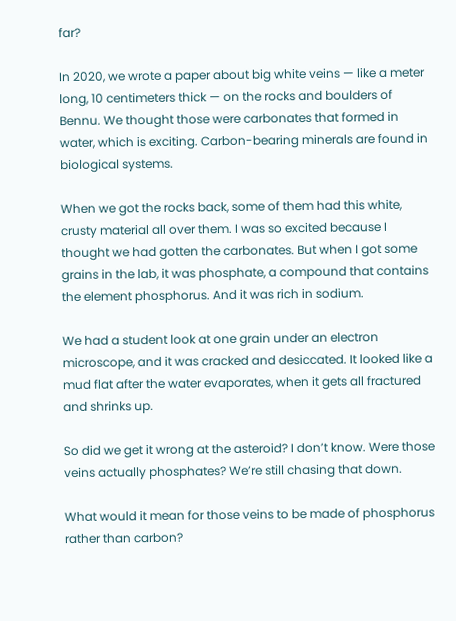far?

In 2020, we wrote a paper about big white veins — like a meter long, 10 centimeters thick — on the rocks and boulders of Bennu. We thought those were carbonates that formed in water, which is exciting. Carbon-bearing minerals are found in biological systems.

When we got the rocks back, some of them had this white, crusty material all over them. I was so excited because I thought we had gotten the carbonates. But when I got some grains in the lab, it was phosphate, a compound that contains the element phosphorus. And it was rich in sodium.

We had a student look at one grain under an electron microscope, and it was cracked and desiccated. It looked like a mud flat after the water evaporates, when it gets all fractured and shrinks up.

So did we get it wrong at the asteroid? I don’t know. Were those veins actually phosphates? We’re still chasing that down.

What would it mean for those veins to be made of phosphorus rather than carbon?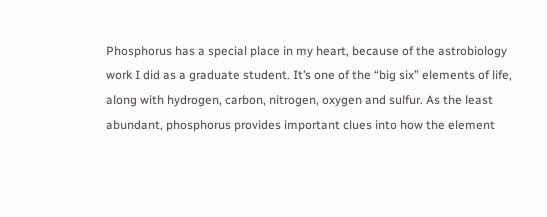Phosphorus has a special place in my heart, because of the astrobiology work I did as a graduate student. It’s one of the “big six” elements of life, along with hydrogen, carbon, nitrogen, oxygen and sulfur. As the least abundant, phosphorus provides important clues into how the element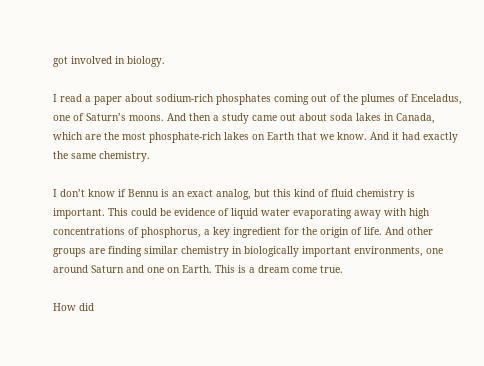got involved in biology.

I read a paper about sodium-rich phosphates coming out of the plumes of Enceladus, one of Saturn’s moons. And then a study came out about soda lakes in Canada, which are the most phosphate-rich lakes on Earth that we know. And it had exactly the same chemistry.

I don’t know if Bennu is an exact analog, but this kind of fluid chemistry is important. This could be evidence of liquid water evaporating away with high concentrations of phosphorus, a key ingredient for the origin of life. And other groups are finding similar chemistry in biologically important environments, one around Saturn and one on Earth. This is a dream come true.

How did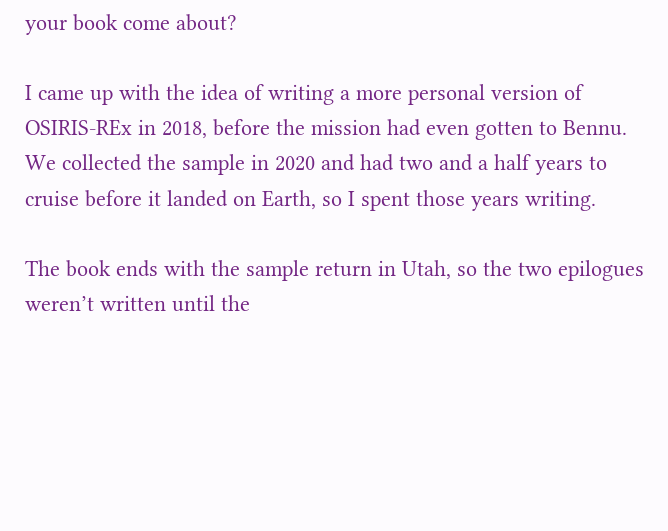your book come about?

I came up with the idea of writing a more personal version of OSIRIS-REx in 2018, before the mission had even gotten to Bennu. We collected the sample in 2020 and had two and a half years to cruise before it landed on Earth, so I spent those years writing.

The book ends with the sample return in Utah, so the two epilogues weren’t written until the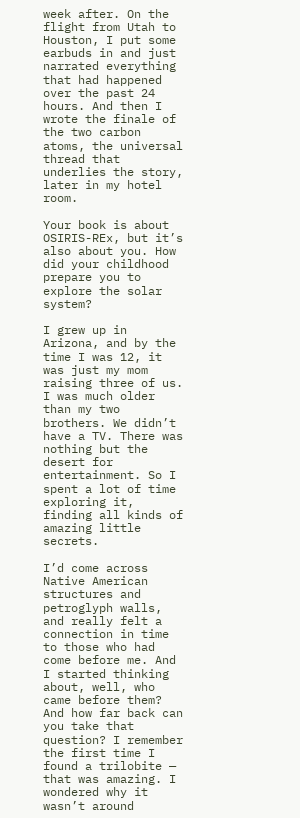week after. On the flight from Utah to Houston, I put some earbuds in and just narrated everything that had happened over the past 24 hours. And then I wrote the finale of the two carbon atoms, the universal thread that underlies the story, later in my hotel room.

Your book is about OSIRIS-REx, but it’s also about you. How did your childhood prepare you to explore the solar system?

I grew up in Arizona, and by the time I was 12, it was just my mom raising three of us. I was much older than my two brothers. We didn’t have a TV. There was nothing but the desert for entertainment. So I spent a lot of time exploring it, finding all kinds of amazing little secrets.

I’d come across Native American structures and petroglyph walls, and really felt a connection in time to those who had come before me. And I started thinking about, well, who came before them? And how far back can you take that question? I remember the first time I found a trilobite — that was amazing. I wondered why it wasn’t around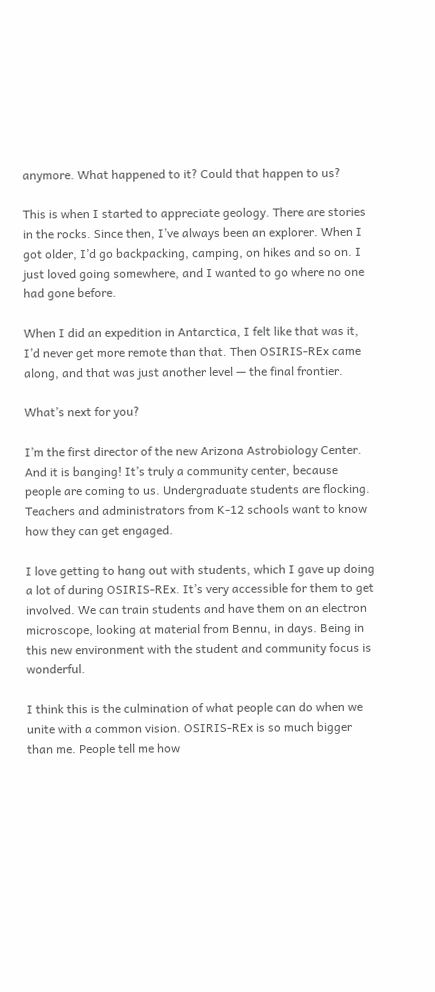anymore. What happened to it? Could that happen to us?

This is when I started to appreciate geology. There are stories in the rocks. Since then, I’ve always been an explorer. When I got older, I’d go backpacking, camping, on hikes and so on. I just loved going somewhere, and I wanted to go where no one had gone before.

When I did an expedition in Antarctica, I felt like that was it, I’d never get more remote than that. Then OSIRIS-REx came along, and that was just another level — the final frontier.

What’s next for you?

I’m the first director of the new Arizona Astrobiology Center. And it is banging! It’s truly a community center, because people are coming to us. Undergraduate students are flocking. Teachers and administrators from K-12 schools want to know how they can get engaged.

I love getting to hang out with students, which I gave up doing a lot of during OSIRIS-REx. It’s very accessible for them to get involved. We can train students and have them on an electron microscope, looking at material from Bennu, in days. Being in this new environment with the student and community focus is wonderful.

I think this is the culmination of what people can do when we unite with a common vision. OSIRIS-REx is so much bigger than me. People tell me how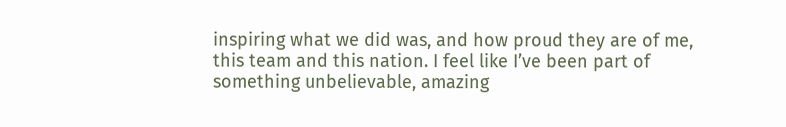inspiring what we did was, and how proud they are of me, this team and this nation. I feel like I’ve been part of something unbelievable, amazing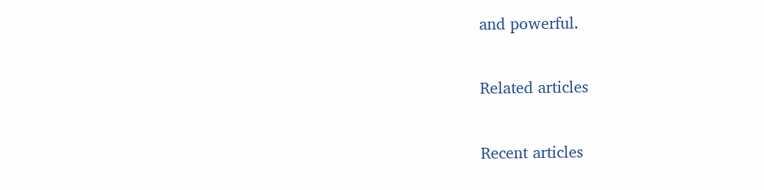and powerful.

Related articles

Recent articles